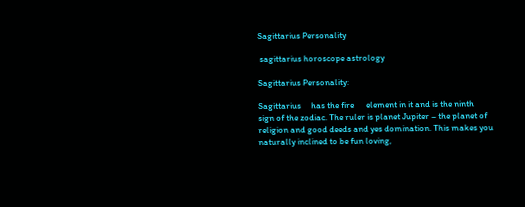Sagittarius Personality

 sagittarius horoscope astrology

Sagittarius Personality:

Sagittarius     has the fire      element in it and is the ninth      sign of the zodiac. The ruler is planet Jupiter – the planet of religion and good deeds and yes domination. This makes you naturally inclined to be fun loving,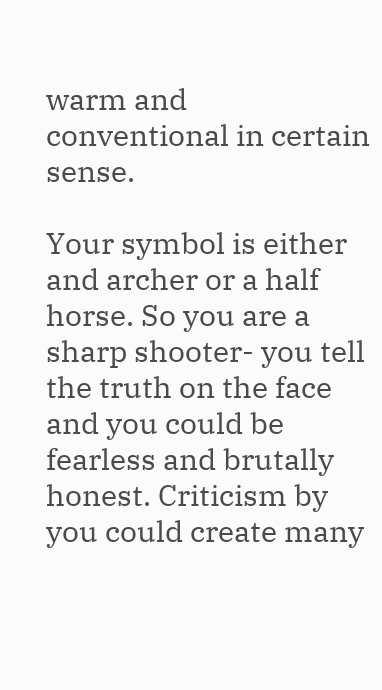warm and conventional in certain sense.

Your symbol is either and archer or a half horse. So you are a sharp shooter- you tell the truth on the face and you could be fearless and brutally honest. Criticism by you could create many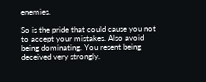enemies.

So is the pride that could cause you not to accept your mistakes. Also avoid being dominating. You resent being deceived very strongly.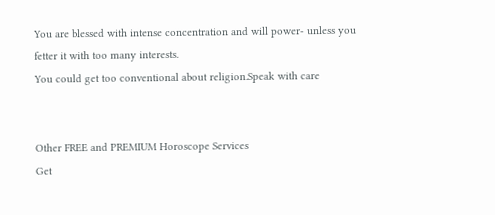You are blessed with intense concentration and will power- unless you fetter it with too many interests.
You could get too conventional about religion.Speak with care


Other FREE and PREMIUM Horoscope Services
Get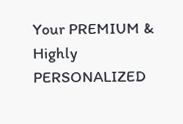Your PREMIUM & Highly PERSONALIZED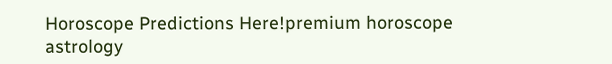Horoscope Predictions Here!premium horoscope astrology